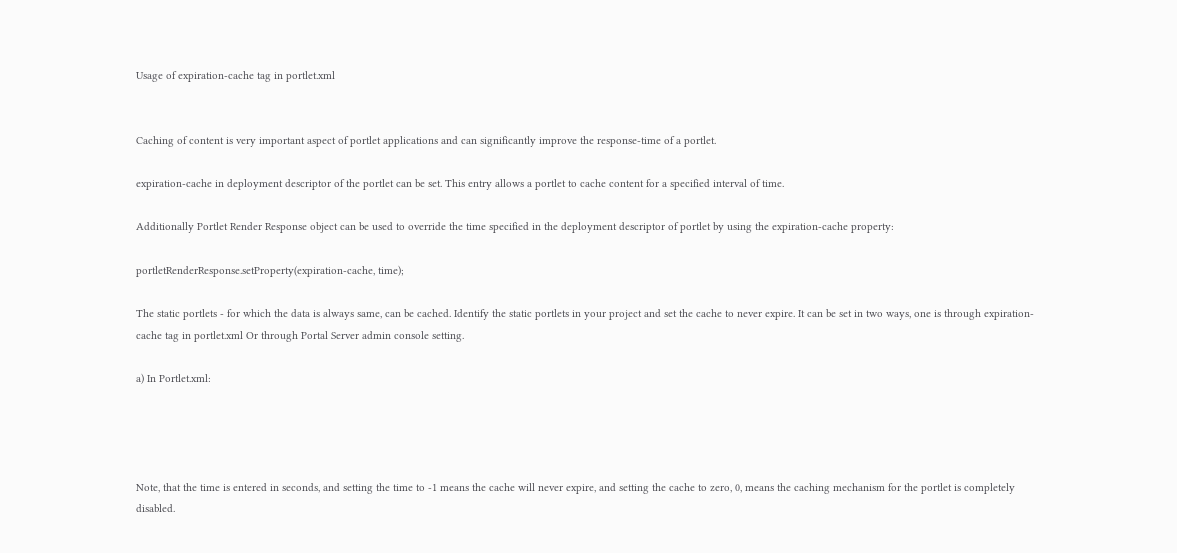Usage of expiration-cache tag in portlet.xml


Caching of content is very important aspect of portlet applications and can significantly improve the response-time of a portlet.

expiration-cache in deployment descriptor of the portlet can be set. This entry allows a portlet to cache content for a specified interval of time.

Additionally Portlet Render Response object can be used to override the time specified in the deployment descriptor of portlet by using the expiration-cache property:

portletRenderResponse.setProperty(expiration-cache, time);

The static portlets - for which the data is always same, can be cached. Identify the static portlets in your project and set the cache to never expire. It can be set in two ways, one is through expiration-cache tag in portlet.xml Or through Portal Server admin console setting.

a) In Portlet.xml:




Note, that the time is entered in seconds, and setting the time to -1 means the cache will never expire, and setting the cache to zero, 0, means the caching mechanism for the portlet is completely disabled.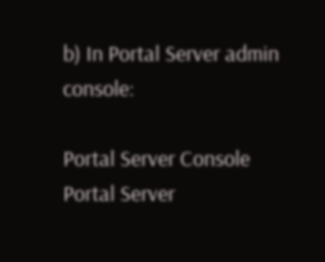b) In Portal Server admin console:

Portal Server Console
Portal Server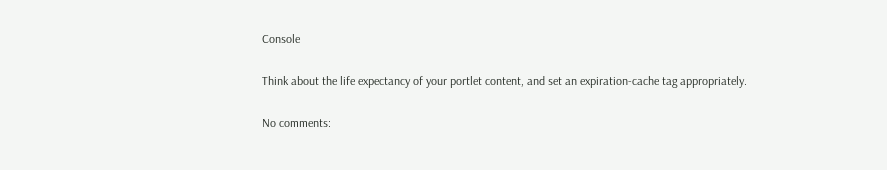Console

Think about the life expectancy of your portlet content, and set an expiration-cache tag appropriately.

No comments: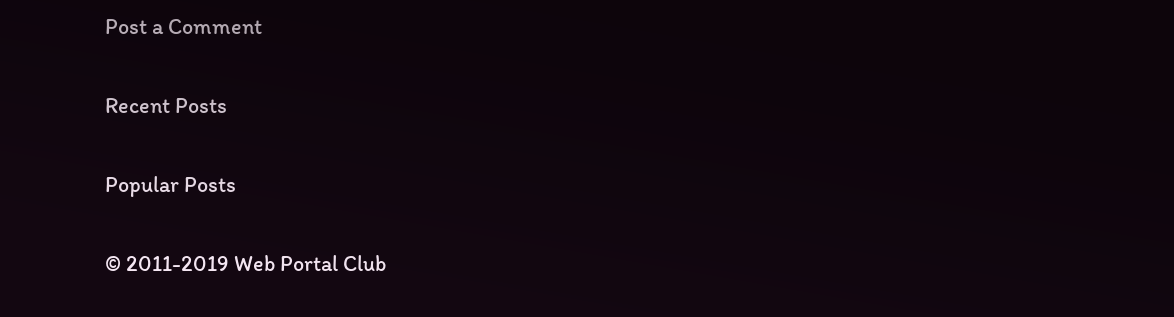Post a Comment

Recent Posts

Popular Posts

© 2011-2019 Web Portal Club